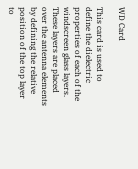WD Card

This card is used to define the dielectric properties of each of the windscreen glass layers. These layers are placed over the antenna elements by defining the relative position of the top layer to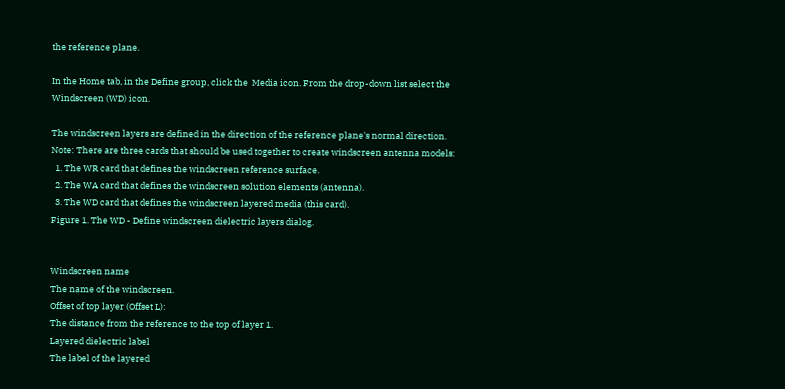the reference plane.

In the Home tab, in the Define group, click the  Media icon. From the drop-down list select the  Windscreen (WD) icon.

The windscreen layers are defined in the direction of the reference plane's normal direction.
Note: There are three cards that should be used together to create windscreen antenna models:
  1. The WR card that defines the windscreen reference surface.
  2. The WA card that defines the windscreen solution elements (antenna).
  3. The WD card that defines the windscreen layered media (this card).
Figure 1. The WD - Define windscreen dielectric layers dialog.


Windscreen name
The name of the windscreen.
Offset of top layer (Offset L):
The distance from the reference to the top of layer 1.
Layered dielectric label
The label of the layered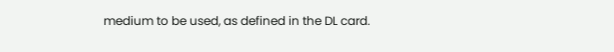medium to be used, as defined in the DL card.